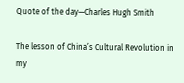Quote of the day—Charles Hugh Smith

The lesson of China’s Cultural Revolution in my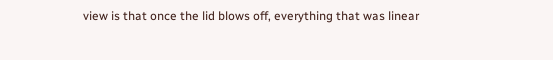view is that once the lid blows off, everything that was linear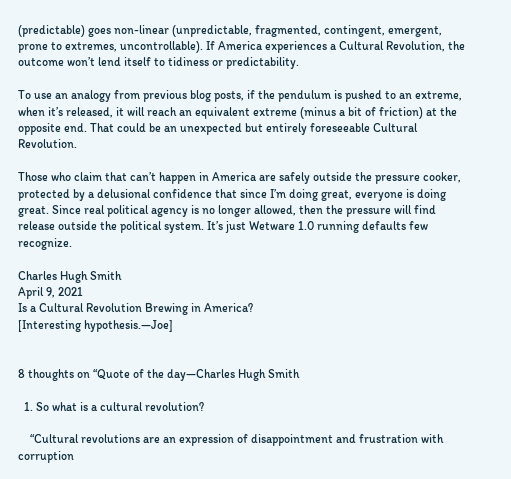(predictable) goes non-linear (unpredictable, fragmented, contingent, emergent, prone to extremes, uncontrollable). If America experiences a Cultural Revolution, the outcome won’t lend itself to tidiness or predictability.

To use an analogy from previous blog posts, if the pendulum is pushed to an extreme, when it’s released, it will reach an equivalent extreme (minus a bit of friction) at the opposite end. That could be an unexpected but entirely foreseeable Cultural Revolution.

Those who claim that can’t happen in America are safely outside the pressure cooker, protected by a delusional confidence that since I’m doing great, everyone is doing great. Since real political agency is no longer allowed, then the pressure will find release outside the political system. It’s just Wetware 1.0 running defaults few recognize.

Charles Hugh Smith
April 9, 2021
Is a Cultural Revolution Brewing in America?
[Interesting hypothesis.—Joe]


8 thoughts on “Quote of the day—Charles Hugh Smith

  1. So what is a cultural revolution?

    “Cultural revolutions are an expression of disappointment and frustration with corruption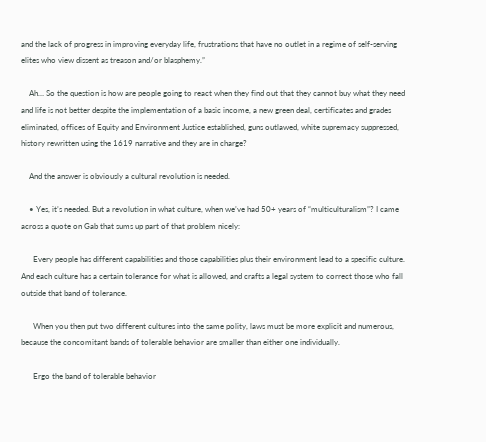and the lack of progress in improving everyday life, frustrations that have no outlet in a regime of self-serving elites who view dissent as treason and/or blasphemy.”

    Ah… So the question is how are people going to react when they find out that they cannot buy what they need and life is not better despite the implementation of a basic income, a new green deal, certificates and grades eliminated, offices of Equity and Environment Justice established, guns outlawed, white supremacy suppressed, history rewritten using the 1619 narrative and they are in charge?

    And the answer is obviously a cultural revolution is needed.

    • Yes, it’s needed. But a revolution in what culture, when we’ve had 50+ years of “multiculturalism”? I came across a quote on Gab that sums up part of that problem nicely:

      Every people has different capabilities and those capabilities plus their environment lead to a specific culture. And each culture has a certain tolerance for what is allowed, and crafts a legal system to correct those who fall outside that band of tolerance.

      When you then put two different cultures into the same polity, laws must be more explicit and numerous, because the concomitant bands of tolerable behavior are smaller than either one individually.

      Ergo the band of tolerable behavior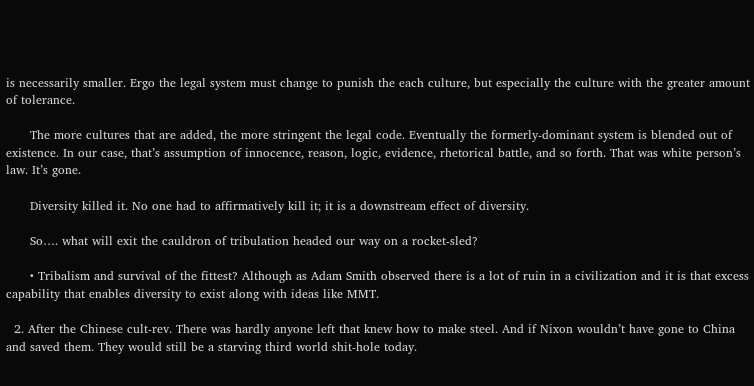is necessarily smaller. Ergo the legal system must change to punish the each culture, but especially the culture with the greater amount of tolerance.

      The more cultures that are added, the more stringent the legal code. Eventually the formerly-dominant system is blended out of existence. In our case, that’s assumption of innocence, reason, logic, evidence, rhetorical battle, and so forth. That was white person’s law. It’s gone.

      Diversity killed it. No one had to affirmatively kill it; it is a downstream effect of diversity.

      So…. what will exit the cauldron of tribulation headed our way on a rocket-sled?

      • Tribalism and survival of the fittest? Although as Adam Smith observed there is a lot of ruin in a civilization and it is that excess capability that enables diversity to exist along with ideas like MMT.

  2. After the Chinese cult-rev. There was hardly anyone left that knew how to make steel. And if Nixon wouldn’t have gone to China and saved them. They would still be a starving third world shit-hole today.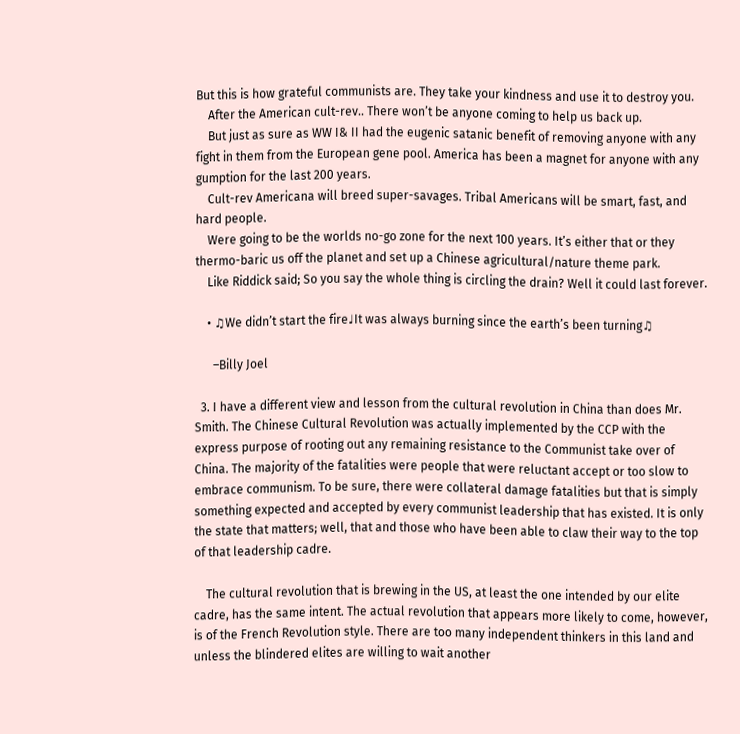But this is how grateful communists are. They take your kindness and use it to destroy you.
    After the American cult-rev.. There won’t be anyone coming to help us back up.
    But just as sure as WW I& II had the eugenic satanic benefit of removing anyone with any fight in them from the European gene pool. America has been a magnet for anyone with any gumption for the last 200 years.
    Cult-rev Americana will breed super-savages. Tribal Americans will be smart, fast, and hard people.
    Were going to be the worlds no-go zone for the next 100 years. It’s either that or they thermo-baric us off the planet and set up a Chinese agricultural/nature theme park.
    Like Riddick said; So you say the whole thing is circling the drain? Well it could last forever.

    • ♫We didn’t start the fire♩It was always burning since the earth’s been turning♫

      –Billy Joel

  3. I have a different view and lesson from the cultural revolution in China than does Mr. Smith. The Chinese Cultural Revolution was actually implemented by the CCP with the express purpose of rooting out any remaining resistance to the Communist take over of China. The majority of the fatalities were people that were reluctant accept or too slow to embrace communism. To be sure, there were collateral damage fatalities but that is simply something expected and accepted by every communist leadership that has existed. It is only the state that matters; well, that and those who have been able to claw their way to the top of that leadership cadre.

    The cultural revolution that is brewing in the US, at least the one intended by our elite cadre, has the same intent. The actual revolution that appears more likely to come, however, is of the French Revolution style. There are too many independent thinkers in this land and unless the blindered elites are willing to wait another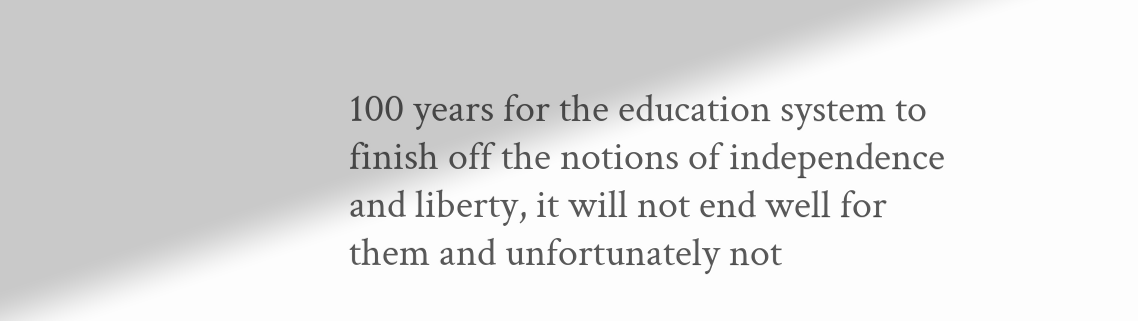100 years for the education system to finish off the notions of independence and liberty, it will not end well for them and unfortunately not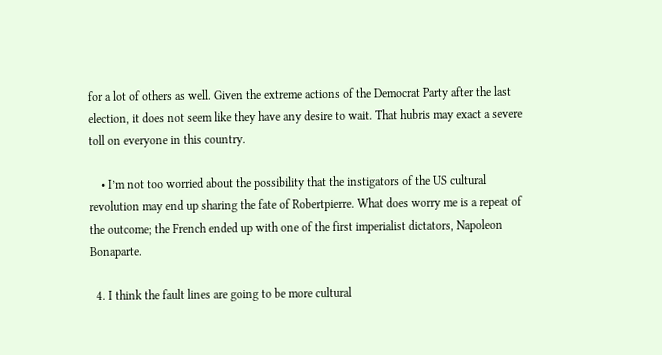for a lot of others as well. Given the extreme actions of the Democrat Party after the last election, it does not seem like they have any desire to wait. That hubris may exact a severe toll on everyone in this country.

    • I’m not too worried about the possibility that the instigators of the US cultural revolution may end up sharing the fate of Robertpierre. What does worry me is a repeat of the outcome; the French ended up with one of the first imperialist dictators, Napoleon Bonaparte.

  4. I think the fault lines are going to be more cultural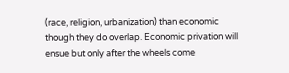(race, religion, urbanization) than economic though they do overlap. Economic privation will ensue but only after the wheels come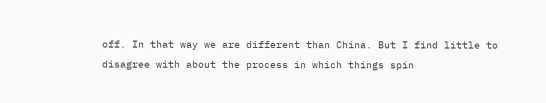off. In that way we are different than China. But I find little to disagree with about the process in which things spin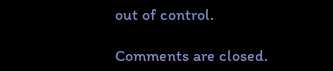out of control.

Comments are closed.